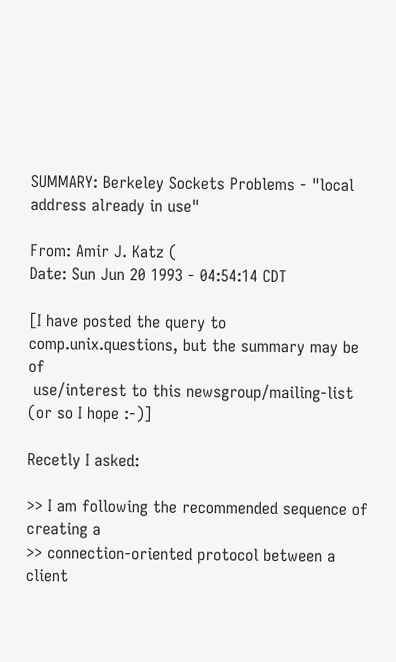SUMMARY: Berkeley Sockets Problems - "local address already in use"

From: Amir J. Katz (
Date: Sun Jun 20 1993 - 04:54:14 CDT

[I have posted the query to comp.unix.questions, but the summary may be of
 use/interest to this newsgroup/mailing-list (or so I hope :-)]

Recetly I asked:

>> I am following the recommended sequence of creating a
>> connection-oriented protocol between a client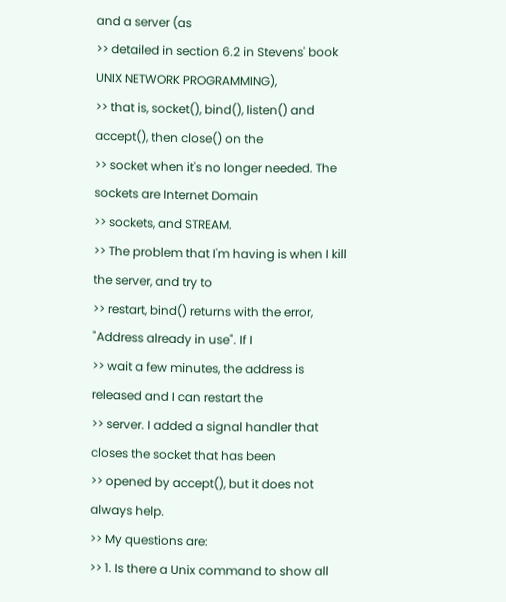and a server (as
>> detailed in section 6.2 in Stevens' book UNIX NETWORK PROGRAMMING),
>> that is, socket(), bind(), listen() and accept(), then close() on the
>> socket when it's no longer needed. The sockets are Internet Domain
>> sockets, and STREAM.
>> The problem that I'm having is when I kill the server, and try to
>> restart, bind() returns with the error, "Address already in use". If I
>> wait a few minutes, the address is released and I can restart the
>> server. I added a signal handler that closes the socket that has been
>> opened by accept(), but it does not always help.
>> My questions are:
>> 1. Is there a Unix command to show all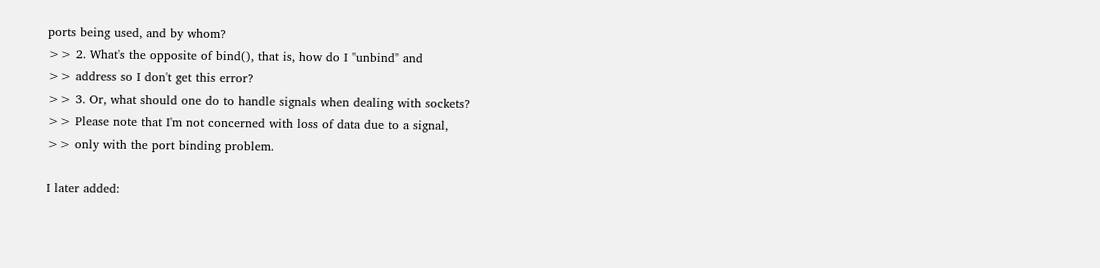ports being used, and by whom?
>> 2. What's the opposite of bind(), that is, how do I "unbind" and
>> address so I don't get this error?
>> 3. Or, what should one do to handle signals when dealing with sockets?
>> Please note that I'm not concerned with loss of data due to a signal,
>> only with the port binding problem.

I later added: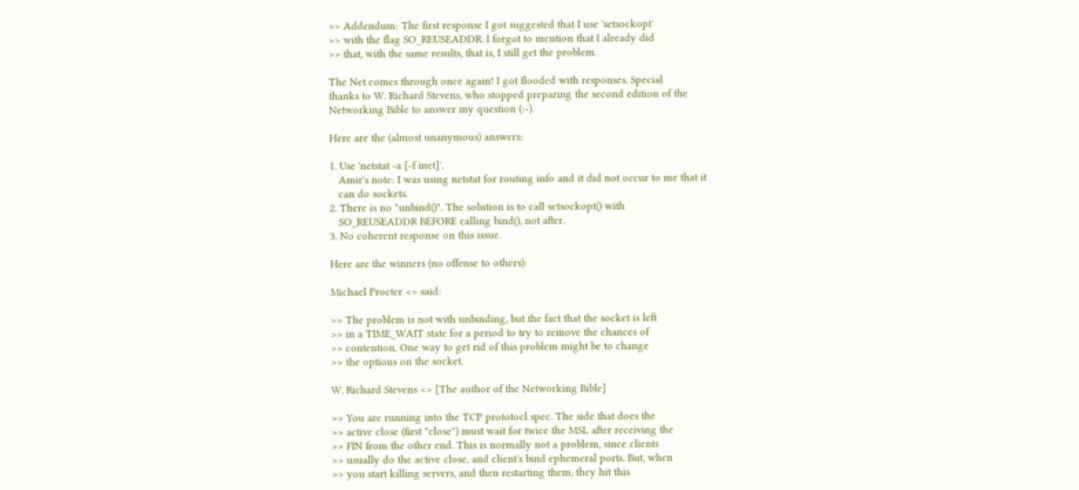>> Addendum: The first response I got suggested that I use 'setsockopt'
>> with the flag SO_REUSEADDR. I forgot to mention that I already did
>> that, with the same results, that is, I still get the problem.

The Net comes through once again! I got flooded with responses. Special
thanks to W. Richard Stevens, who stopped preparing the second edition of the
Networking Bible to answer my question (:-).

Here are the (almost unanymous) answers:

1. Use 'netstat -a [-f inet]'.
   Amir's note: I was using netstat for routing info and it did not occur to me that it
   can do sockets.
2. There is no "unbind()". The solution is to call setsockopt() with
   SO_REUSEADDR BEFORE calling bind(), not after.
3. No coherent response on this issue.

Here are the winners (no offense to others):

Michael Procter <> said:

>> The problem is not with unbinding, but the fact that the socket is left
>> in a TIME_WAIT state for a period to try to remove the chances of
>> contention. One way to get rid of this problem might be to change
>> the options on the socket.

W. Richard Stevens <> [The author of the Networking Bible]

>> You are running into the TCP prototocl spec. The side that does the
>> active close (first "close") must wait for twice the MSL after receiving the
>> FIN from the other end. This is normally not a problem, since clients
>> usually do the active close, and client's bind ephemeral ports. But, when
>> you start killing servers, and then restarting them, they hit this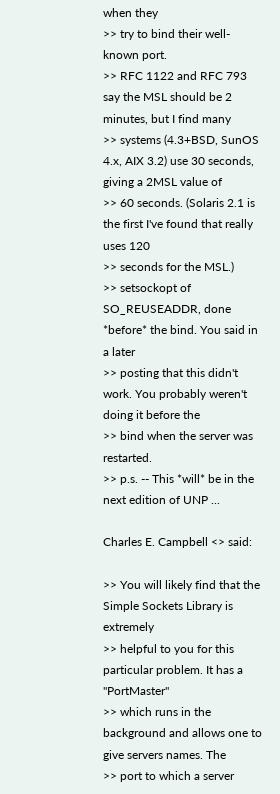when they
>> try to bind their well-known port.
>> RFC 1122 and RFC 793 say the MSL should be 2 minutes, but I find many
>> systems (4.3+BSD, SunOS 4.x, AIX 3.2) use 30 seconds, giving a 2MSL value of
>> 60 seconds. (Solaris 2.1 is the first I've found that really uses 120
>> seconds for the MSL.)
>> setsockopt of SO_REUSEADDR, done *before* the bind. You said in a later
>> posting that this didn't work. You probably weren't doing it before the
>> bind when the server was restarted.
>> p.s. -- This *will* be in the next edition of UNP ...

Charles E. Campbell <> said:

>> You will likely find that the Simple Sockets Library is extremely
>> helpful to you for this particular problem. It has a "PortMaster"
>> which runs in the background and allows one to give servers names. The
>> port to which a server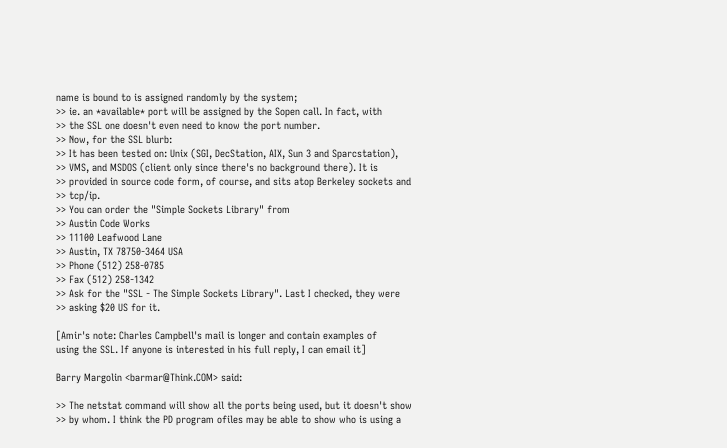name is bound to is assigned randomly by the system;
>> ie. an *available* port will be assigned by the Sopen call. In fact, with
>> the SSL one doesn't even need to know the port number.
>> Now, for the SSL blurb:
>> It has been tested on: Unix (SGI, DecStation, AIX, Sun 3 and Sparcstation),
>> VMS, and MSDOS (client only since there's no background there). It is
>> provided in source code form, of course, and sits atop Berkeley sockets and
>> tcp/ip.
>> You can order the "Simple Sockets Library" from
>> Austin Code Works
>> 11100 Leafwood Lane
>> Austin, TX 78750-3464 USA
>> Phone (512) 258-0785
>> Fax (512) 258-1342
>> Ask for the "SSL - The Simple Sockets Library". Last I checked, they were
>> asking $20 US for it.

[Amir's note: Charles Campbell's mail is longer and contain examples of
using the SSL. If anyone is interested in his full reply, I can email it]

Barry Margolin <barmar@Think.COM> said:

>> The netstat command will show all the ports being used, but it doesn't show
>> by whom. I think the PD program ofiles may be able to show who is using a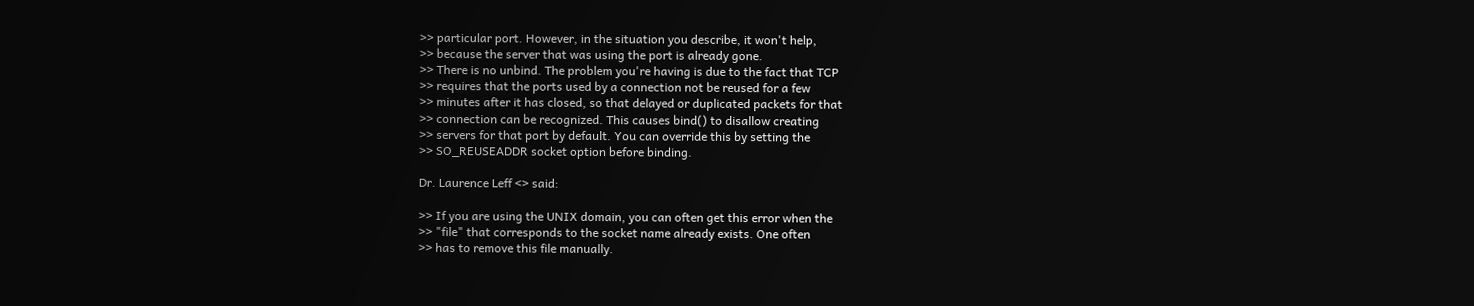>> particular port. However, in the situation you describe, it won't help,
>> because the server that was using the port is already gone.
>> There is no unbind. The problem you're having is due to the fact that TCP
>> requires that the ports used by a connection not be reused for a few
>> minutes after it has closed, so that delayed or duplicated packets for that
>> connection can be recognized. This causes bind() to disallow creating
>> servers for that port by default. You can override this by setting the
>> SO_REUSEADDR socket option before binding.

Dr. Laurence Leff <> said:

>> If you are using the UNIX domain, you can often get this error when the
>> "file" that corresponds to the socket name already exists. One often
>> has to remove this file manually.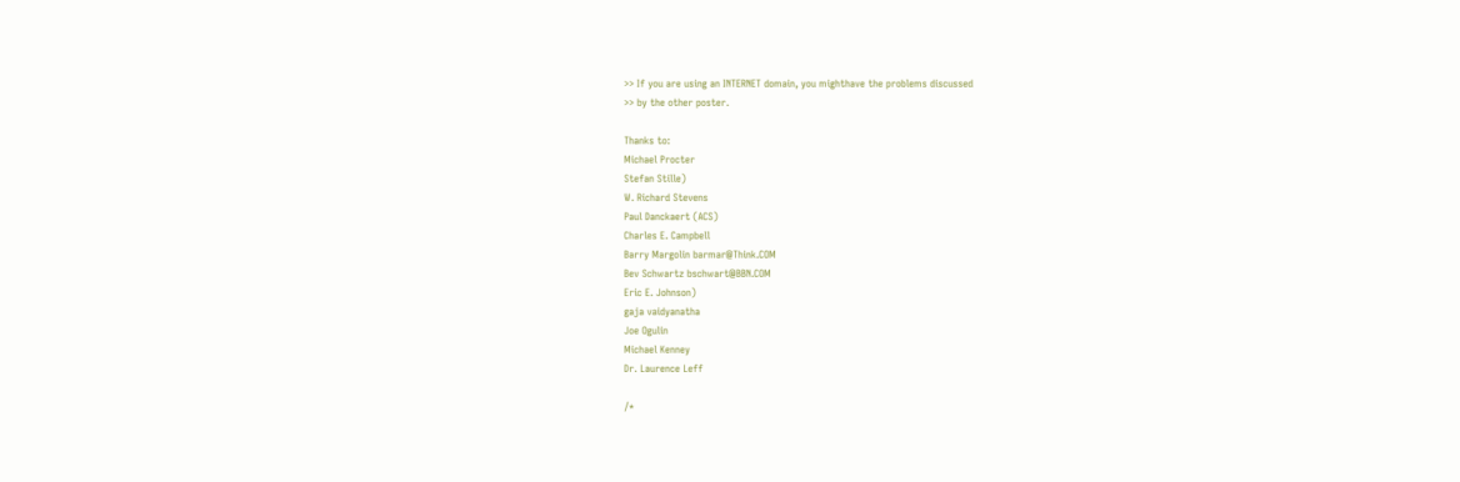>> If you are using an INTERNET domain, you mighthave the problems discussed
>> by the other poster.

Thanks to:
Michael Procter
Stefan Stille)
W. Richard Stevens
Paul Danckaert (ACS)
Charles E. Campbell
Barry Margolin barmar@Think.COM
Bev Schwartz bschwart@BBN.COM
Eric E. Johnson)
gaja vaidyanatha
Joe Ogulin
Michael Kenney
Dr. Laurence Leff

/*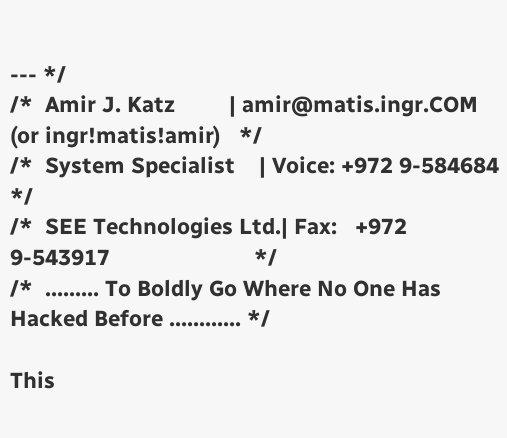--- */
/*  Amir J. Katz         | amir@matis.ingr.COM  (or ingr!matis!amir)   */
/*  System Specialist    | Voice: +972 9-584684                        */
/*  SEE Technologies Ltd.| Fax:   +972 9-543917                        */
/*  ......... To Boldly Go Where No One Has Hacked Before ............ */

This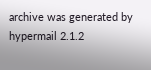archive was generated by hypermail 2.1.2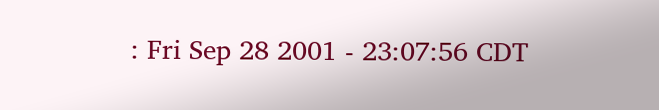: Fri Sep 28 2001 - 23:07:56 CDT